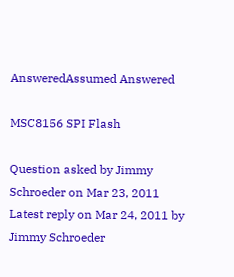AnsweredAssumed Answered

MSC8156 SPI Flash

Question asked by Jimmy Schroeder on Mar 23, 2011
Latest reply on Mar 24, 2011 by Jimmy Schroeder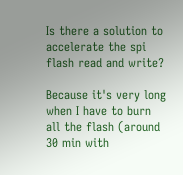Is there a solution to accelerate the spi flash read and write?

Because it's very long when I have to burn all the flash (around 30 min with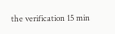the verification 15 min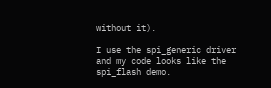without it).

I use the spi_generic driver and my code looks like the spi_flash demo.